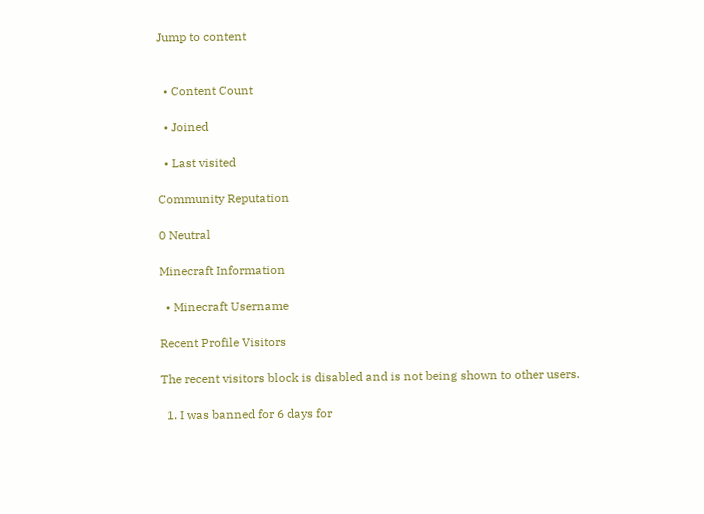Jump to content


  • Content Count

  • Joined

  • Last visited

Community Reputation

0 Neutral

Minecraft Information

  • Minecraft Username

Recent Profile Visitors

The recent visitors block is disabled and is not being shown to other users.

  1. I was banned for 6 days for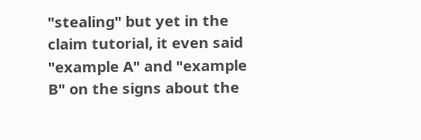"stealing" but yet in the claim tutorial, it even said "example A" and "example B" on the signs about the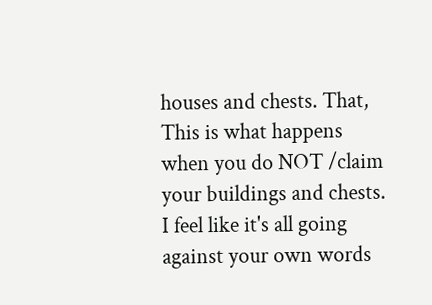houses and chests. That, This is what happens when you do NOT /claim your buildings and chests. I feel like it's all going against your own words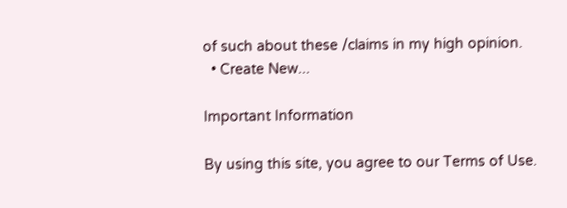of such about these /claims in my high opinion.
  • Create New...

Important Information

By using this site, you agree to our Terms of Use.